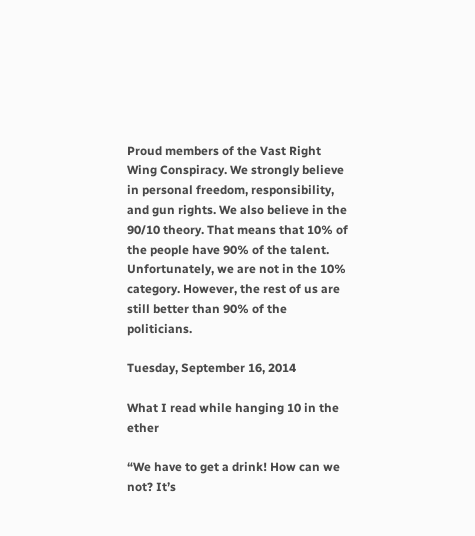Proud members of the Vast Right Wing Conspiracy. We strongly believe in personal freedom, responsibility, and gun rights. We also believe in the 90/10 theory. That means that 10% of the people have 90% of the talent. Unfortunately, we are not in the 10% category. However, the rest of us are still better than 90% of the politicians.

Tuesday, September 16, 2014

What I read while hanging 10 in the ether

“We have to get a drink! How can we not? It’s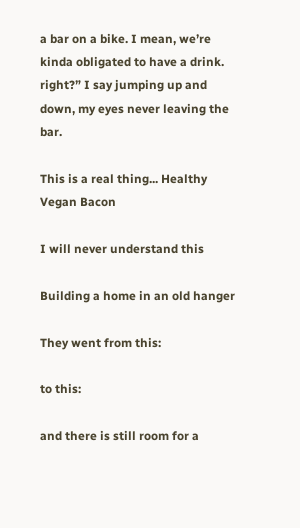a bar on a bike. I mean, we’re kinda obligated to have a drink. right?” I say jumping up and down, my eyes never leaving the bar.

This is a real thing... Healthy Vegan Bacon

I will never understand this

Building a home in an old hanger

They went from this:

to this:

and there is still room for a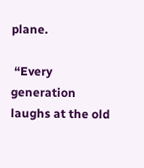plane.

 “Every generation laughs at the old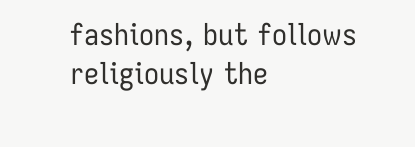fashions, but follows religiously the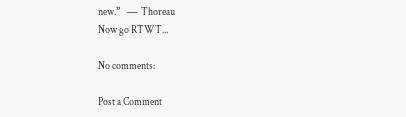new.”   ―  Thoreau
Now go RTWT...

No comments:

Post a Comment